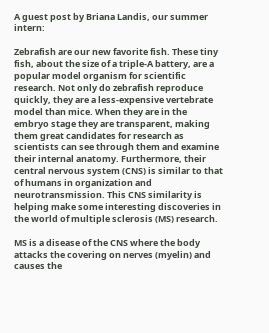A guest post by Briana Landis, our summer intern:

Zebrafish are our new favorite fish. These tiny fish, about the size of a triple-A battery, are a popular model organism for scientific research. Not only do zebrafish reproduce quickly, they are a less-expensive vertebrate model than mice. When they are in the embryo stage they are transparent, making them great candidates for research as scientists can see through them and examine their internal anatomy. Furthermore, their central nervous system (CNS) is similar to that of humans in organization and neurotransmission. This CNS similarity is helping make some interesting discoveries in the world of multiple sclerosis (MS) research.

MS is a disease of the CNS where the body attacks the covering on nerves (myelin) and causes the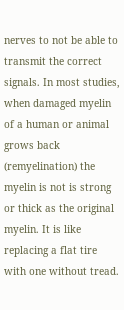nerves to not be able to transmit the correct signals. In most studies, when damaged myelin of a human or animal grows back (remyelination) the myelin is not is strong or thick as the original myelin. It is like replacing a flat tire with one without tread.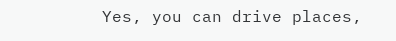Yes, you can drive places,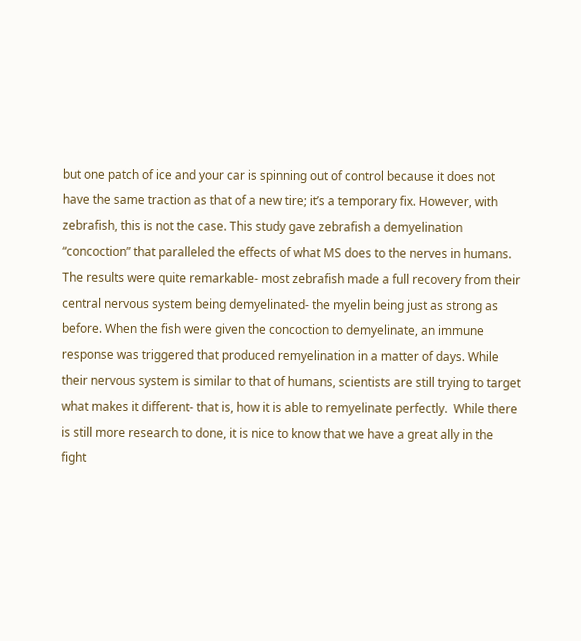but one patch of ice and your car is spinning out of control because it does not have the same traction as that of a new tire; it’s a temporary fix. However, with zebrafish, this is not the case. This study gave zebrafish a demyelination “concoction” that paralleled the effects of what MS does to the nerves in humans. The results were quite remarkable- most zebrafish made a full recovery from their central nervous system being demyelinated- the myelin being just as strong as before. When the fish were given the concoction to demyelinate, an immune response was triggered that produced remyelination in a matter of days. While their nervous system is similar to that of humans, scientists are still trying to target what makes it different- that is, how it is able to remyelinate perfectly.  While there is still more research to done, it is nice to know that we have a great ally in the fight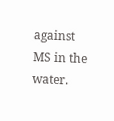against MS in the water.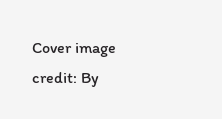Cover image credit: By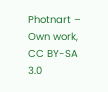Photnart – Own work, CC BY-SA 3.0